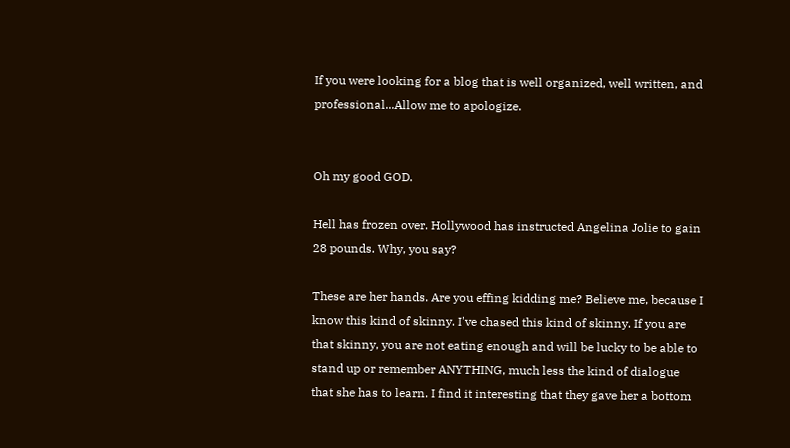If you were looking for a blog that is well organized, well written, and professional...Allow me to apologize.


Oh my good GOD.

Hell has frozen over. Hollywood has instructed Angelina Jolie to gain 28 pounds. Why, you say?

These are her hands. Are you effing kidding me? Believe me, because I know this kind of skinny. I've chased this kind of skinny. If you are that skinny, you are not eating enough and will be lucky to be able to stand up or remember ANYTHING, much less the kind of dialogue that she has to learn. I find it interesting that they gave her a bottom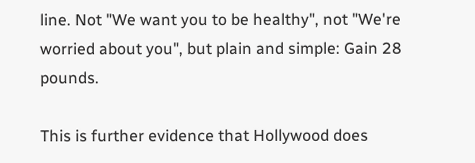line. Not "We want you to be healthy", not "We're worried about you", but plain and simple: Gain 28 pounds.

This is further evidence that Hollywood does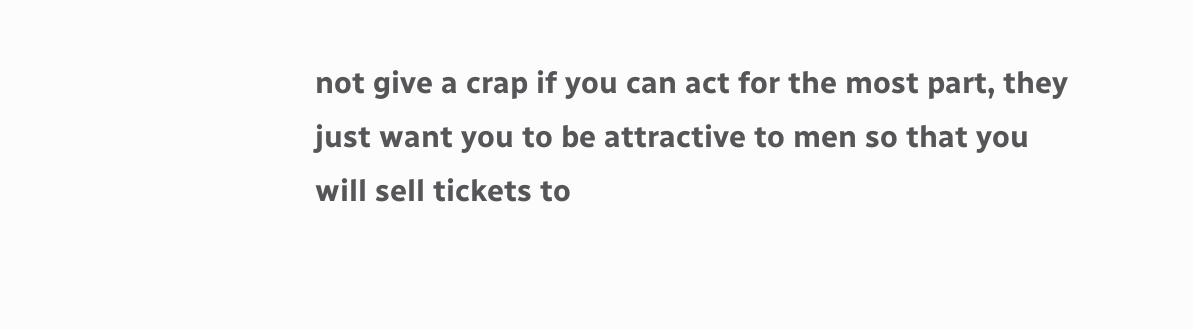not give a crap if you can act for the most part, they just want you to be attractive to men so that you will sell tickets to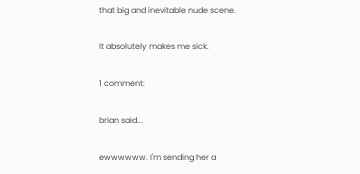that big and inevitable nude scene.

It absolutely makes me sick.

1 comment:

brian said...

ewwwwww. I'm sending her a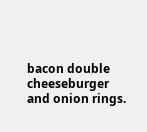bacon double cheeseburger and onion rings.